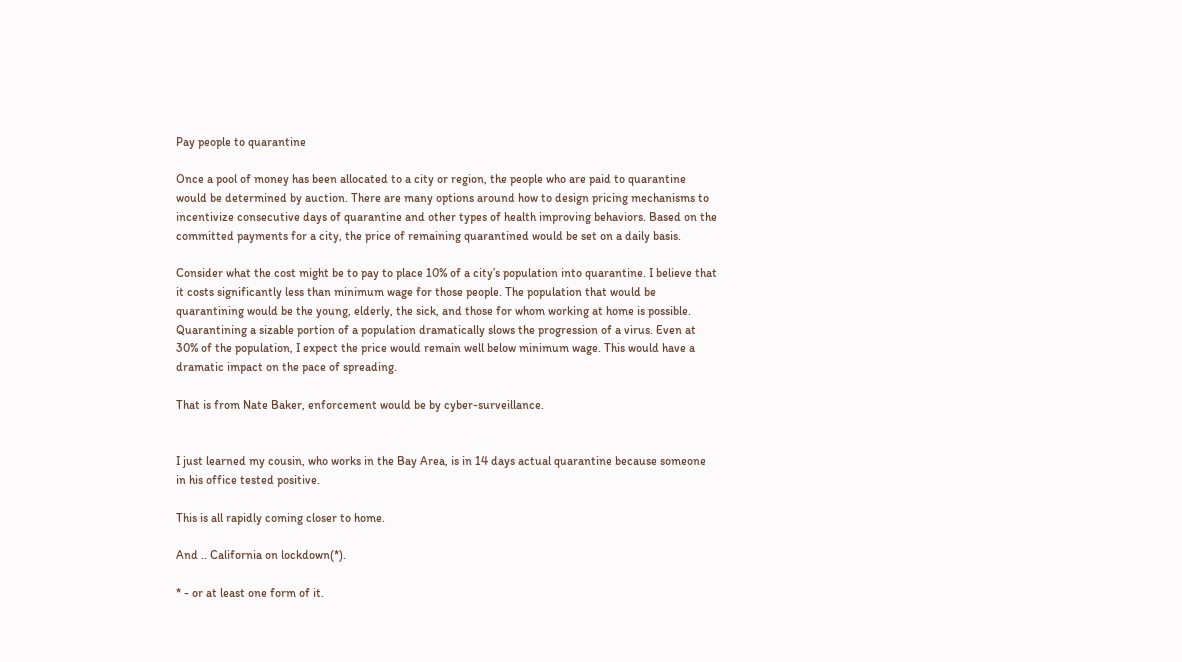Pay people to quarantine

Once a pool of money has been allocated to a city or region, the people who are paid to quarantine would be determined by auction. There are many options around how to design pricing mechanisms to incentivize consecutive days of quarantine and other types of health improving behaviors. Based on the committed payments for a city, the price of remaining quarantined would be set on a daily basis.

Consider what the cost might be to pay to place 10% of a city’s population into quarantine. I believe that it costs significantly less than minimum wage for those people. The population that would be quarantining would be the young, elderly, the sick, and those for whom working at home is possible. Quarantining a sizable portion of a population dramatically slows the progression of a virus. Even at 30% of the population, I expect the price would remain well below minimum wage. This would have a dramatic impact on the pace of spreading.

That is from Nate Baker, enforcement would be by cyber-surveillance.


I just learned my cousin, who works in the Bay Area, is in 14 days actual quarantine because someone in his office tested positive.

This is all rapidly coming closer to home.

And .. California on lockdown(*).

* - or at least one form of it.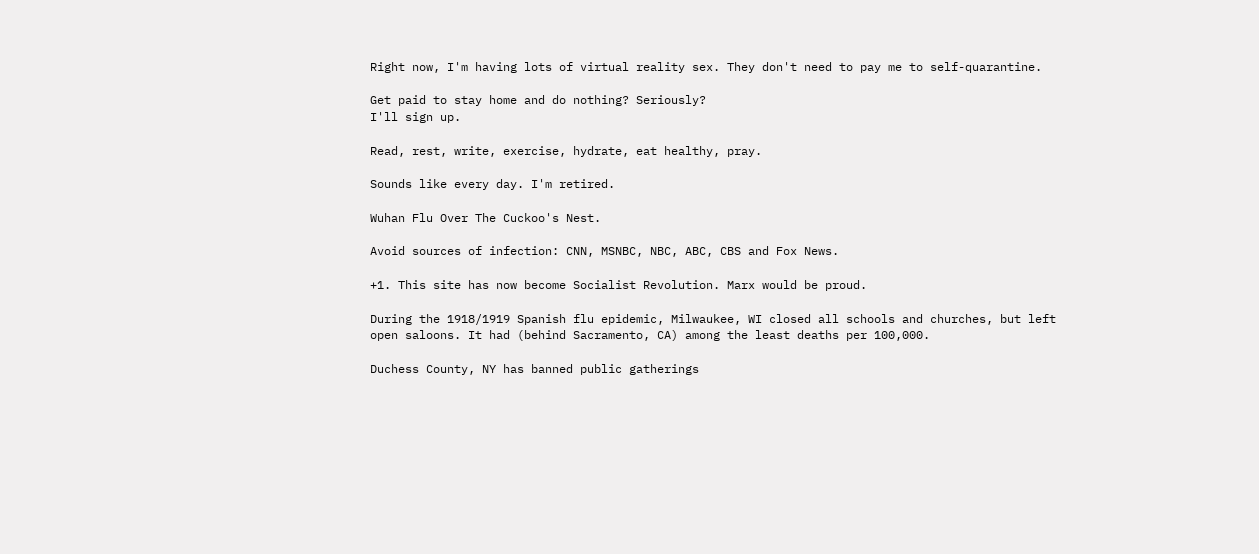Right now, I'm having lots of virtual reality sex. They don't need to pay me to self-quarantine.

Get paid to stay home and do nothing? Seriously?
I'll sign up.

Read, rest, write, exercise, hydrate, eat healthy, pray.

Sounds like every day. I'm retired.

Wuhan Flu Over The Cuckoo's Nest.

Avoid sources of infection: CNN, MSNBC, NBC, ABC, CBS and Fox News.

+1. This site has now become Socialist Revolution. Marx would be proud.

During the 1918/1919 Spanish flu epidemic, Milwaukee, WI closed all schools and churches, but left open saloons. It had (behind Sacramento, CA) among the least deaths per 100,000.

Duchess County, NY has banned public gatherings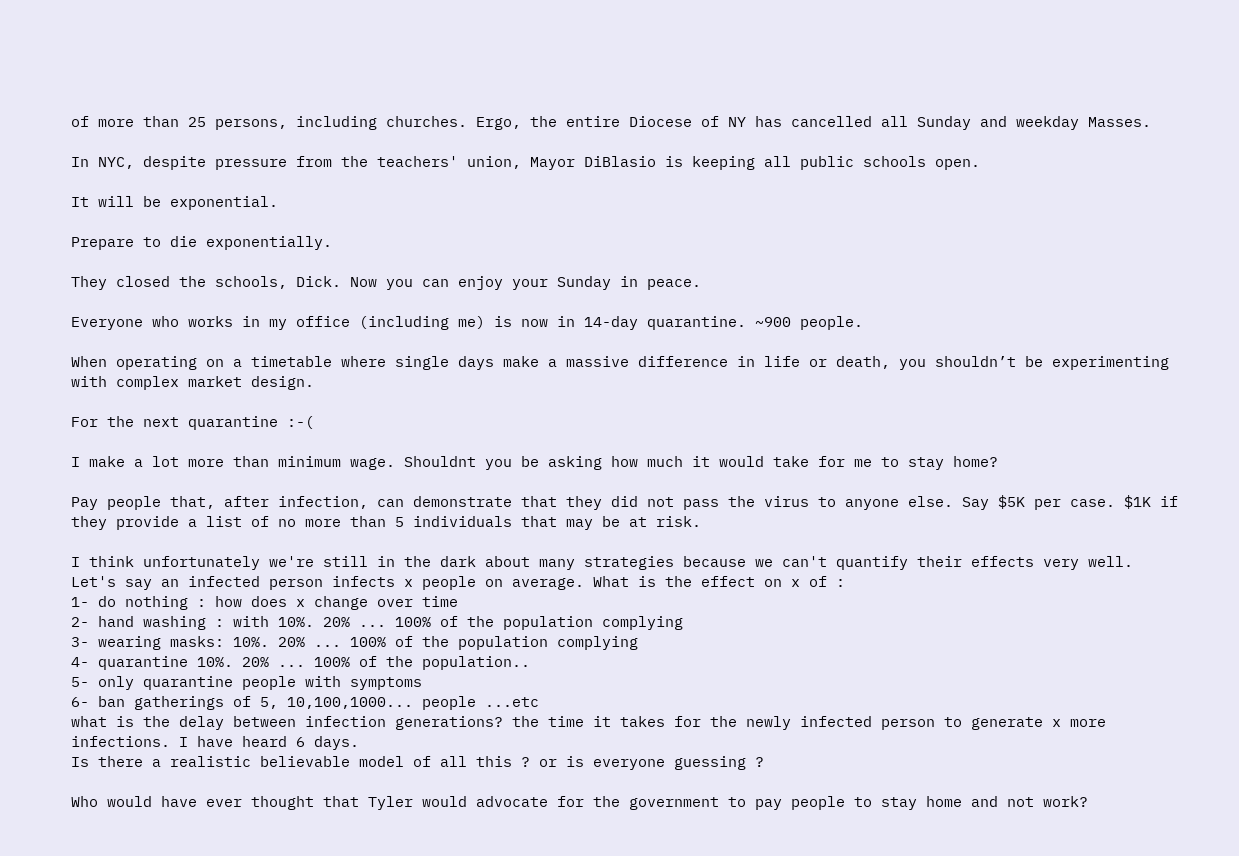of more than 25 persons, including churches. Ergo, the entire Diocese of NY has cancelled all Sunday and weekday Masses.

In NYC, despite pressure from the teachers' union, Mayor DiBlasio is keeping all public schools open.

It will be exponential.

Prepare to die exponentially.

They closed the schools, Dick. Now you can enjoy your Sunday in peace.

Everyone who works in my office (including me) is now in 14-day quarantine. ~900 people.

When operating on a timetable where single days make a massive difference in life or death, you shouldn’t be experimenting with complex market design.

For the next quarantine :-(

I make a lot more than minimum wage. Shouldnt you be asking how much it would take for me to stay home?

Pay people that, after infection, can demonstrate that they did not pass the virus to anyone else. Say $5K per case. $1K if they provide a list of no more than 5 individuals that may be at risk.

I think unfortunately we're still in the dark about many strategies because we can't quantify their effects very well.
Let's say an infected person infects x people on average. What is the effect on x of :
1- do nothing : how does x change over time
2- hand washing : with 10%. 20% ... 100% of the population complying
3- wearing masks: 10%. 20% ... 100% of the population complying
4- quarantine 10%. 20% ... 100% of the population..
5- only quarantine people with symptoms
6- ban gatherings of 5, 10,100,1000... people ...etc
what is the delay between infection generations? the time it takes for the newly infected person to generate x more infections. I have heard 6 days.
Is there a realistic believable model of all this ? or is everyone guessing ?

Who would have ever thought that Tyler would advocate for the government to pay people to stay home and not work?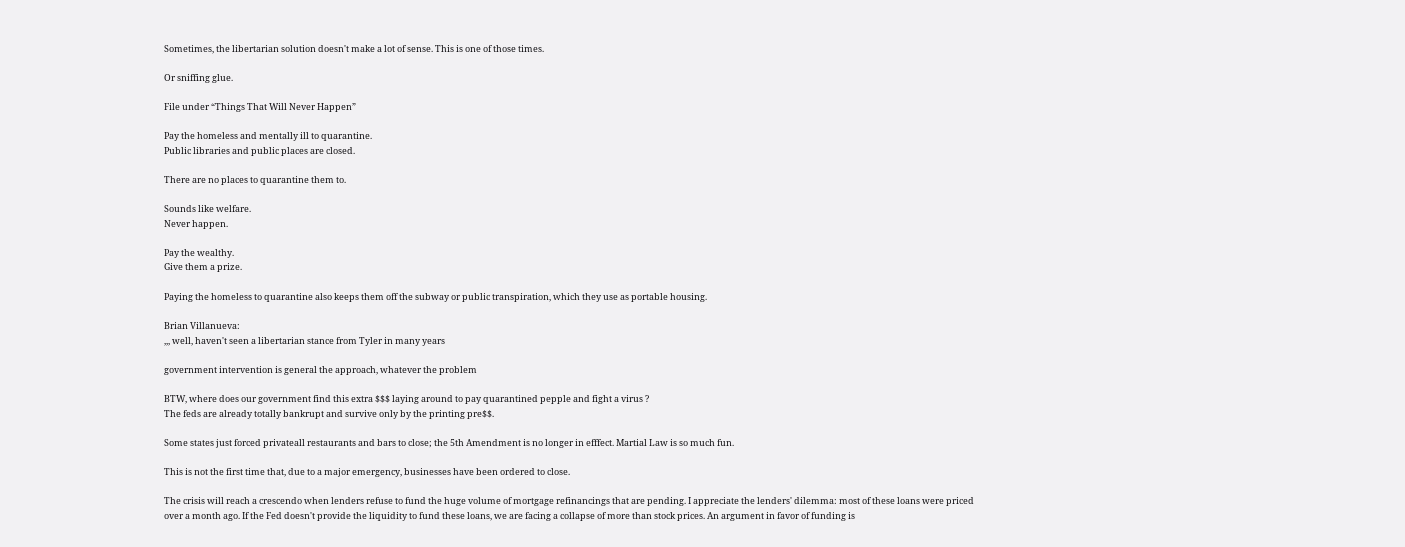Sometimes, the libertarian solution doesn't make a lot of sense. This is one of those times.

Or sniffing glue.

File under “Things That Will Never Happen”

Pay the homeless and mentally ill to quarantine.
Public libraries and public places are closed.

There are no places to quarantine them to.

Sounds like welfare.
Never happen.

Pay the wealthy.
Give them a prize.

Paying the homeless to quarantine also keeps them off the subway or public transpiration, which they use as portable housing.

Brian Villanueva:
,,, well, haven't seen a libertarian stance from Tyler in many years

government intervention is general the approach, whatever the problem

BTW, where does our government find this extra $$$ laying around to pay quarantined pepple and fight a virus ?
The feds are already totally bankrupt and survive only by the printing pre$$.

Some states just forced privateall restaurants and bars to close; the 5th Amendment is no longer in efffect. Martial Law is so much fun.

This is not the first time that, due to a major emergency, businesses have been ordered to close.

The crisis will reach a crescendo when lenders refuse to fund the huge volume of mortgage refinancings that are pending. I appreciate the lenders' dilemma: most of these loans were priced over a month ago. If the Fed doesn't provide the liquidity to fund these loans, we are facing a collapse of more than stock prices. An argument in favor of funding is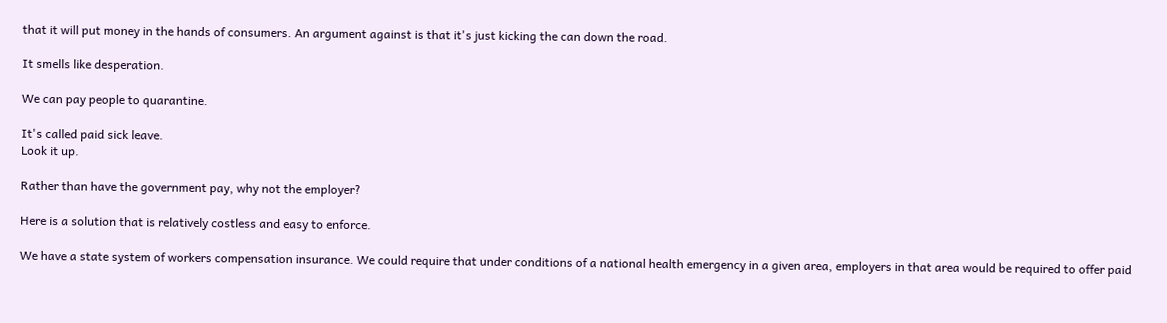that it will put money in the hands of consumers. An argument against is that it's just kicking the can down the road.

It smells like desperation.

We can pay people to quarantine.

It's called paid sick leave.
Look it up.

Rather than have the government pay, why not the employer?

Here is a solution that is relatively costless and easy to enforce.

We have a state system of workers compensation insurance. We could require that under conditions of a national health emergency in a given area, employers in that area would be required to offer paid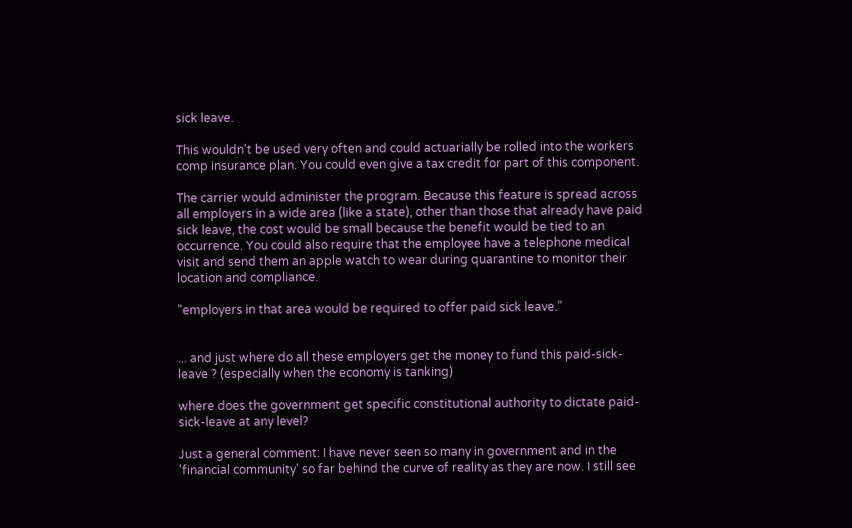sick leave.

This wouldn't be used very often and could actuarially be rolled into the workers comp insurance plan. You could even give a tax credit for part of this component.

The carrier would administer the program. Because this feature is spread across all employers in a wide area (like a state), other than those that already have paid sick leave, the cost would be small because the benefit would be tied to an occurrence. You could also require that the employee have a telephone medical visit and send them an apple watch to wear during quarantine to monitor their location and compliance.

"employers in that area would be required to offer paid sick leave."


... and just where do all these employers get the money to fund this paid-sick-leave ? (especially when the economy is tanking)

where does the government get specific constitutional authority to dictate paid-sick-leave at any level?

Just a general comment: I have never seen so many in government and in the 'financial community' so far behind the curve of reality as they are now. I still see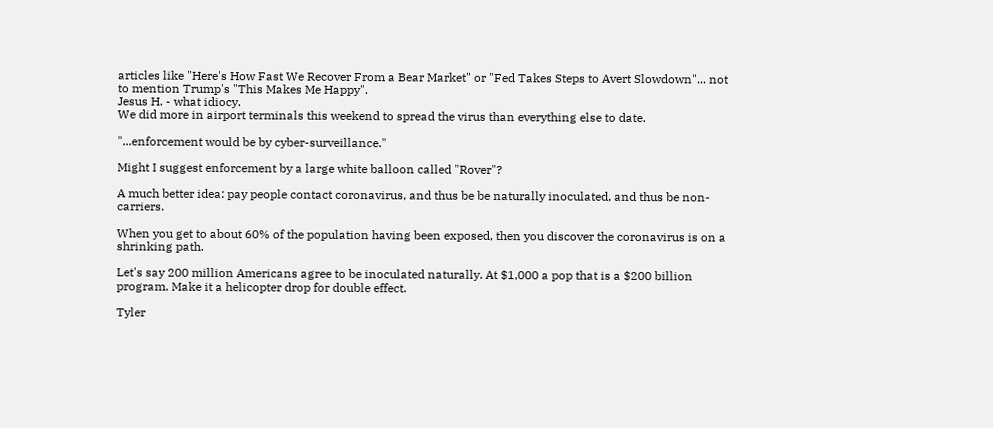articles like "Here's How Fast We Recover From a Bear Market" or "Fed Takes Steps to Avert Slowdown"... not to mention Trump's "This Makes Me Happy".
Jesus H. - what idiocy.
We did more in airport terminals this weekend to spread the virus than everything else to date.

"...enforcement would be by cyber-surveillance."

Might I suggest enforcement by a large white balloon called "Rover"?

A much better idea: pay people contact coronavirus, and thus be be naturally inoculated, and thus be non-carriers.

When you get to about 60% of the population having been exposed, then you discover the coronavirus is on a shrinking path.

Let's say 200 million Americans agree to be inoculated naturally. At $1,000 a pop that is a $200 billion program. Make it a helicopter drop for double effect.

Tyler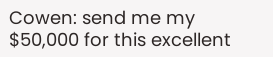Cowen: send me my $50,000 for this excellent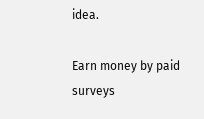idea.

Earn money by paid surveys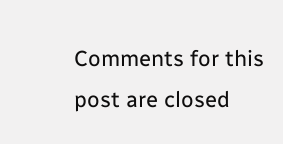Comments for this post are closed